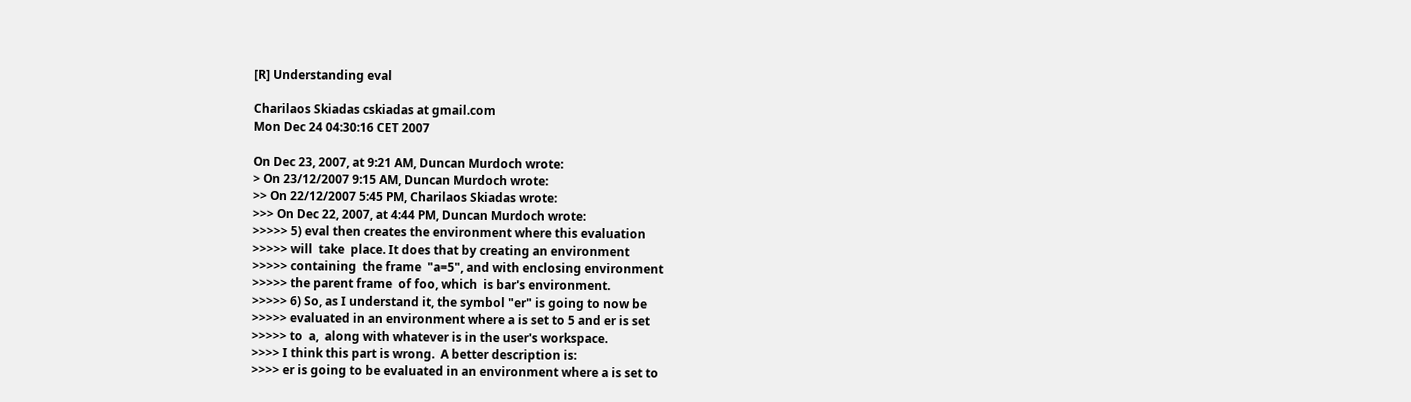[R] Understanding eval

Charilaos Skiadas cskiadas at gmail.com
Mon Dec 24 04:30:16 CET 2007

On Dec 23, 2007, at 9:21 AM, Duncan Murdoch wrote:
> On 23/12/2007 9:15 AM, Duncan Murdoch wrote:
>> On 22/12/2007 5:45 PM, Charilaos Skiadas wrote:
>>> On Dec 22, 2007, at 4:44 PM, Duncan Murdoch wrote:
>>>>> 5) eval then creates the environment where this evaluation
>>>>> will  take  place. It does that by creating an environment
>>>>> containing  the frame  "a=5", and with enclosing environment
>>>>> the parent frame  of foo, which  is bar's environment.
>>>>> 6) So, as I understand it, the symbol "er" is going to now be
>>>>> evaluated in an environment where a is set to 5 and er is set
>>>>> to  a,  along with whatever is in the user's workspace.
>>>> I think this part is wrong.  A better description is:
>>>> er is going to be evaluated in an environment where a is set to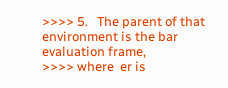>>>> 5.   The parent of that environment is the bar evaluation frame,
>>>> where  er is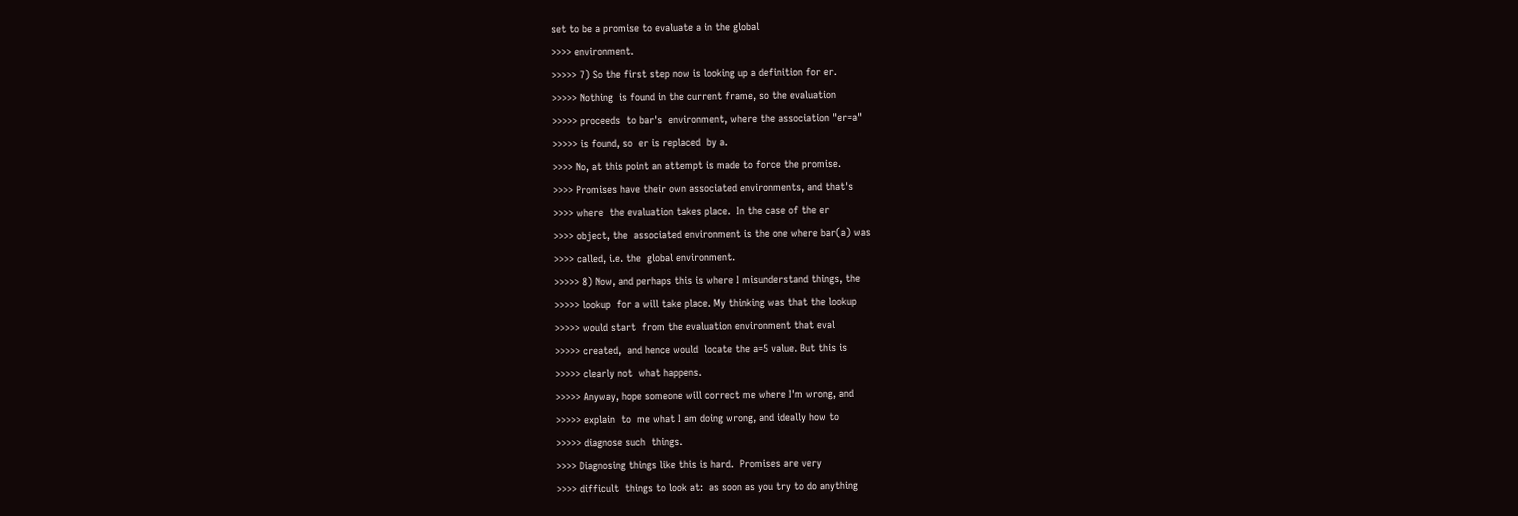set to be a promise to evaluate a in the global
>>>> environment.
>>>>> 7) So the first step now is looking up a definition for er.
>>>>> Nothing  is found in the current frame, so the evaluation
>>>>> proceeds  to bar's  environment, where the association "er=a"
>>>>> is found, so  er is replaced  by a.
>>>> No, at this point an attempt is made to force the promise.
>>>> Promises have their own associated environments, and that's
>>>> where  the evaluation takes place.  In the case of the er
>>>> object, the  associated environment is the one where bar(a) was
>>>> called, i.e. the  global environment.
>>>>> 8) Now, and perhaps this is where I misunderstand things, the
>>>>> lookup  for a will take place. My thinking was that the lookup
>>>>> would start  from the evaluation environment that eval
>>>>> created,  and hence would  locate the a=5 value. But this is
>>>>> clearly not  what happens.
>>>>> Anyway, hope someone will correct me where I'm wrong, and
>>>>> explain  to  me what I am doing wrong, and ideally how to
>>>>> diagnose such  things.
>>>> Diagnosing things like this is hard.  Promises are very
>>>> difficult  things to look at:  as soon as you try to do anything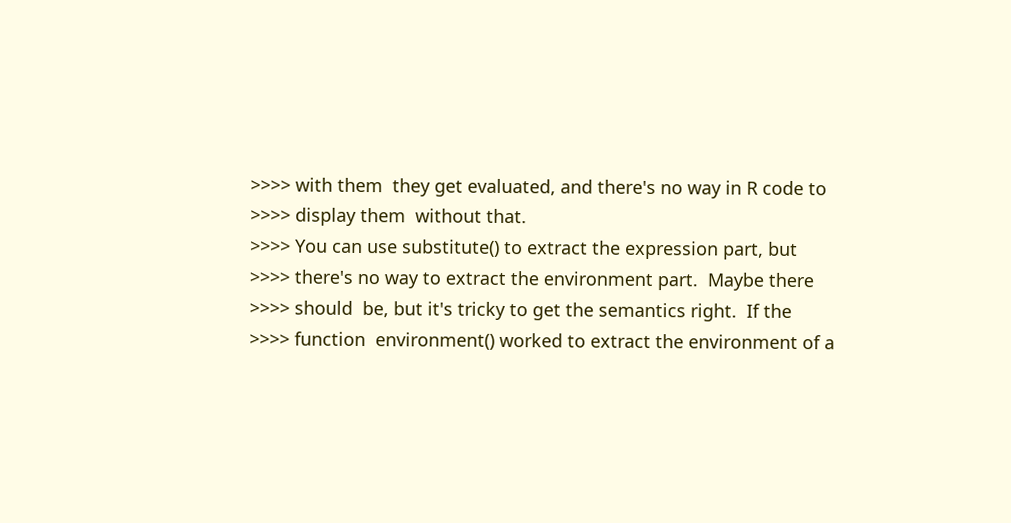>>>> with them  they get evaluated, and there's no way in R code to
>>>> display them  without that.
>>>> You can use substitute() to extract the expression part, but
>>>> there's no way to extract the environment part.  Maybe there
>>>> should  be, but it's tricky to get the semantics right.  If the
>>>> function  environment() worked to extract the environment of a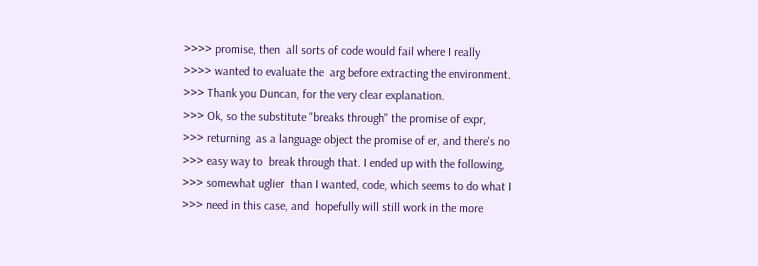>>>> promise, then  all sorts of code would fail where I really
>>>> wanted to evaluate the  arg before extracting the environment.
>>> Thank you Duncan, for the very clear explanation.
>>> Ok, so the substitute "breaks through" the promise of expr,
>>> returning  as a language object the promise of er, and there's no
>>> easy way to  break through that. I ended up with the following,
>>> somewhat uglier  than I wanted, code, which seems to do what I
>>> need in this case, and  hopefully will still work in the more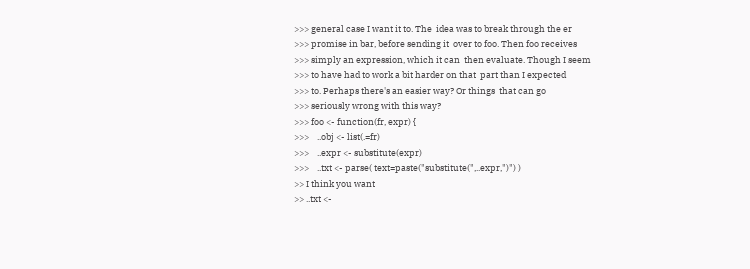>>> general case I want it to. The  idea was to break through the er
>>> promise in bar, before sending it  over to foo. Then foo receives
>>> simply an expression, which it can  then evaluate. Though I seem
>>> to have had to work a bit harder on that  part than I expected
>>> to. Perhaps there's an easier way? Or things  that can go
>>> seriously wrong with this way?
>>> foo <- function(fr, expr) {
>>>    ..obj <- list(.=fr)
>>>    ..expr <- substitute(expr)
>>>    ..txt <- parse( text=paste("substitute(",..expr,")") )
>> I think you want
>> ..txt <-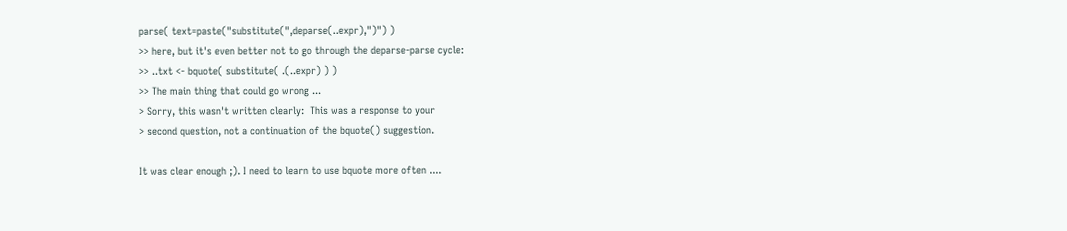parse( text=paste("substitute(",deparse(..expr),")") )
>> here, but it's even better not to go through the deparse-parse cycle:
>> ..txt <- bquote( substitute( .(..expr) ) )
>> The main thing that could go wrong ...
> Sorry, this wasn't written clearly:  This was a response to your
> second question, not a continuation of the bquote() suggestion.

It was clear enough ;). I need to learn to use bquote more often ....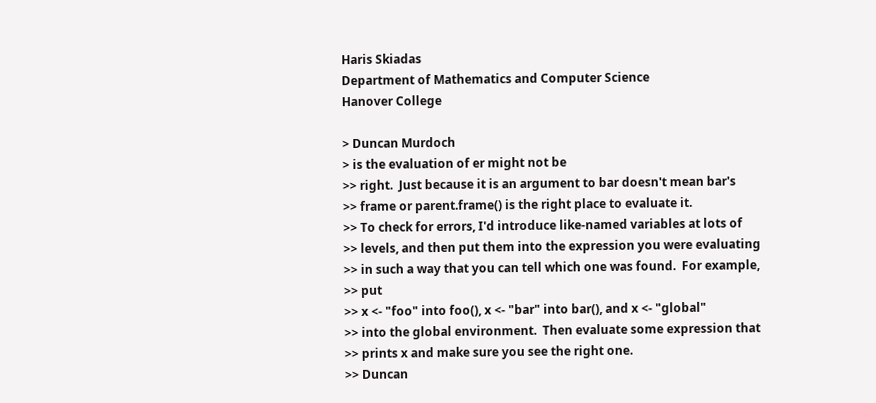Haris Skiadas
Department of Mathematics and Computer Science
Hanover College

> Duncan Murdoch
> is the evaluation of er might not be
>> right.  Just because it is an argument to bar doesn't mean bar's
>> frame or parent.frame() is the right place to evaluate it.
>> To check for errors, I'd introduce like-named variables at lots of
>> levels, and then put them into the expression you were evaluating
>> in such a way that you can tell which one was found.  For example,
>> put
>> x <- "foo" into foo(), x <- "bar" into bar(), and x <- "global"
>> into the global environment.  Then evaluate some expression that
>> prints x and make sure you see the right one.
>> Duncan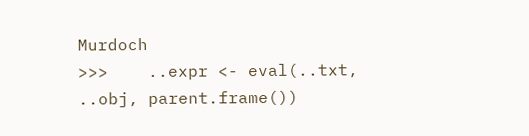Murdoch
>>>    ..expr <- eval(..txt, ..obj, parent.frame())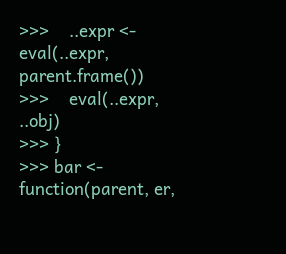>>>    ..expr <- eval(..expr, parent.frame())
>>>    eval(..expr, ..obj)
>>> }
>>> bar <- function(parent, er,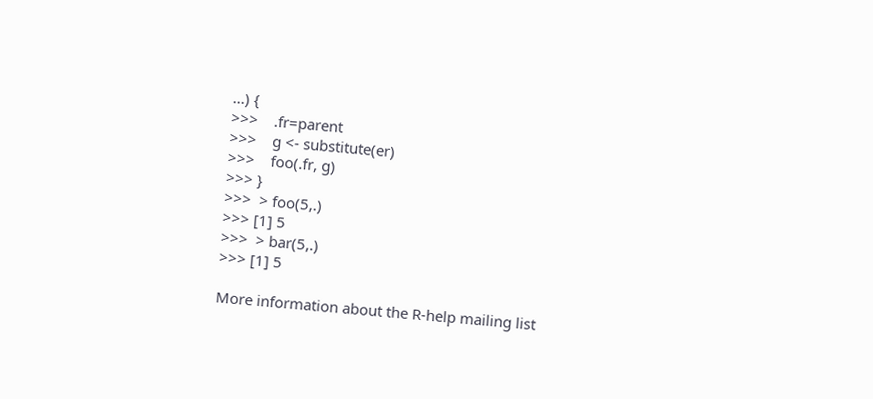...) {
>>>    .fr=parent
>>>    g <- substitute(er)
>>>    foo(.fr, g)
>>> }
>>>  > foo(5,.)
>>> [1] 5
>>>  > bar(5,.)
>>> [1] 5

More information about the R-help mailing list